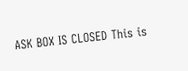ASK BOX IS CLOSED This is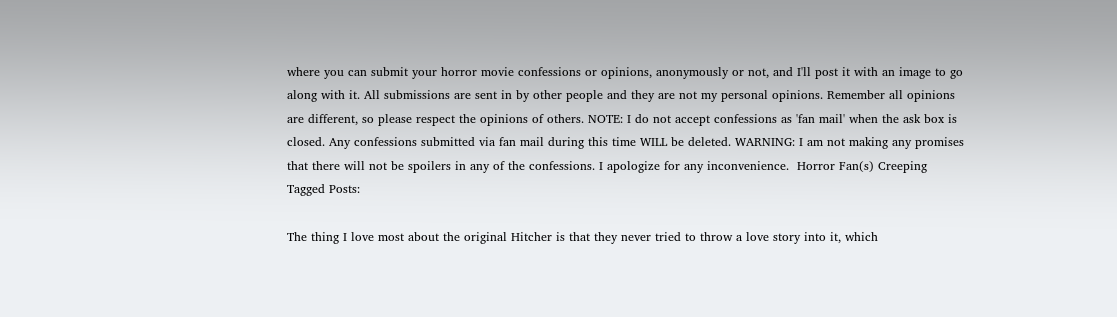where you can submit your horror movie confessions or opinions, anonymously or not, and I'll post it with an image to go along with it. All submissions are sent in by other people and they are not my personal opinions. Remember all opinions are different, so please respect the opinions of others. NOTE: I do not accept confessions as 'fan mail' when the ask box is closed. Any confessions submitted via fan mail during this time WILL be deleted. WARNING: I am not making any promises that there will not be spoilers in any of the confessions. I apologize for any inconvenience.  Horror Fan(s) Creeping Tagged Posts:

The thing I love most about the original Hitcher is that they never tried to throw a love story into it, which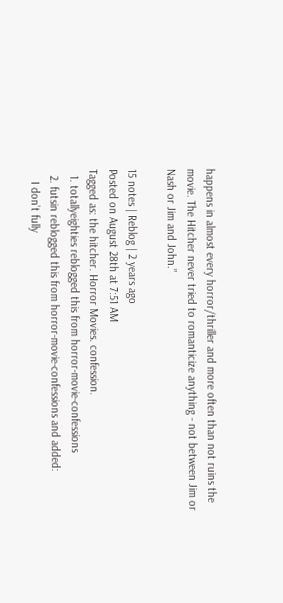happens in almost every horror/thriller and more often than not ruins the movie. The Hitcher never tried to romanticize anything - not between Jim or Nash or Jim and John.”

15 notes | Reblog | 2 years ago
Posted on August 28th at 7:51 AM
Tagged as: the hitcher. Horror Movies. confession.
  1. totallyeighties reblogged this from horror-movie-confessions
  2. futsin reblogged this from horror-movie-confessions and added:
    I don’t fully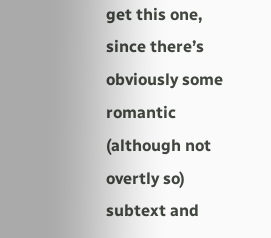get this one, since there’s obviously some romantic (although not overtly so) subtext and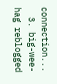connection...
  3. big-wee-hag reblogged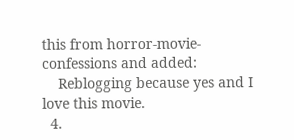this from horror-movie-confessions and added:
    Reblogging because yes and I love this movie.
  4.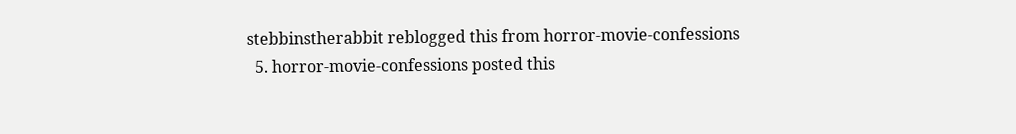stebbinstherabbit reblogged this from horror-movie-confessions
  5. horror-movie-confessions posted this